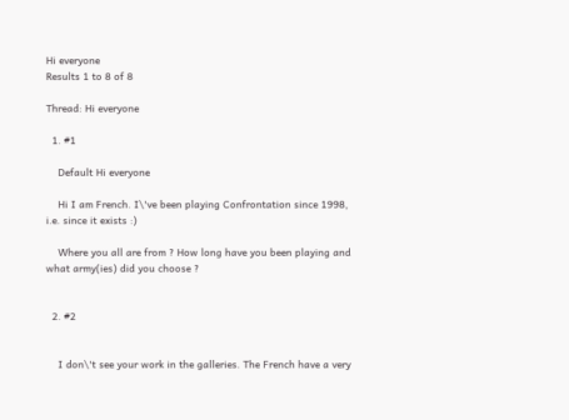Hi everyone
Results 1 to 8 of 8

Thread: Hi everyone

  1. #1

    Default Hi everyone

    Hi I am French. I\'ve been playing Confrontation since 1998, i.e. since it exists :)

    Where you all are from ? How long have you been playing and what army(ies) did you choose ?


  2. #2


    I don\'t see your work in the galleries. The French have a very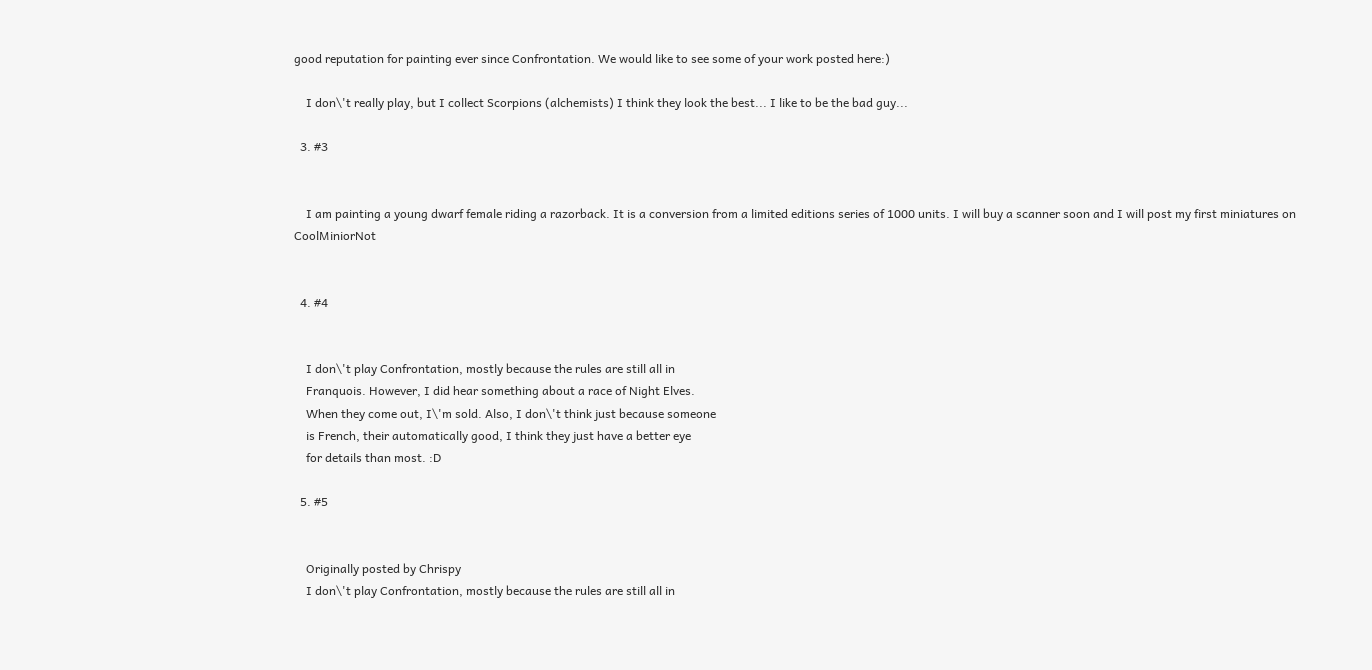good reputation for painting ever since Confrontation. We would like to see some of your work posted here:)

    I don\'t really play, but I collect Scorpions (alchemists) I think they look the best... I like to be the bad guy...

  3. #3


    I am painting a young dwarf female riding a razorback. It is a conversion from a limited editions series of 1000 units. I will buy a scanner soon and I will post my first miniatures on CoolMiniorNot


  4. #4


    I don\'t play Confrontation, mostly because the rules are still all in
    Franquois. However, I did hear something about a race of Night Elves.
    When they come out, I\'m sold. Also, I don\'t think just because someone
    is French, their automatically good, I think they just have a better eye
    for details than most. :D

  5. #5


    Originally posted by Chrispy
    I don\'t play Confrontation, mostly because the rules are still all in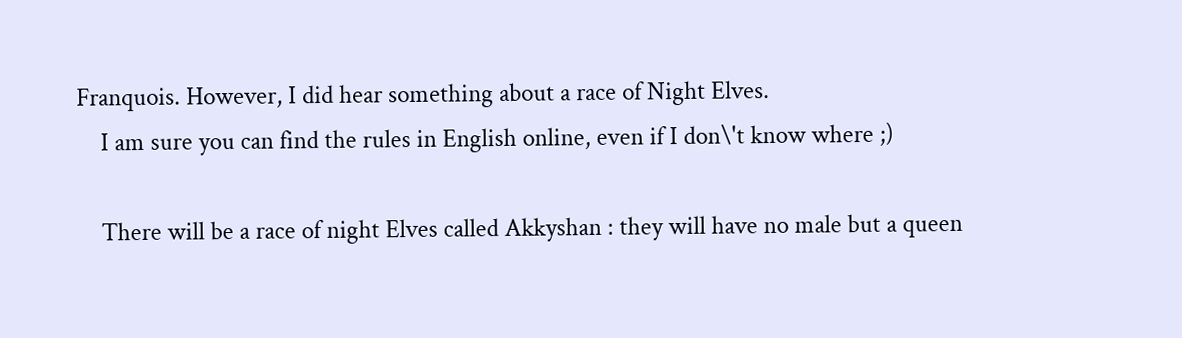Franquois. However, I did hear something about a race of Night Elves.
    I am sure you can find the rules in English online, even if I don\'t know where ;)

    There will be a race of night Elves called Akkyshan : they will have no male but a queen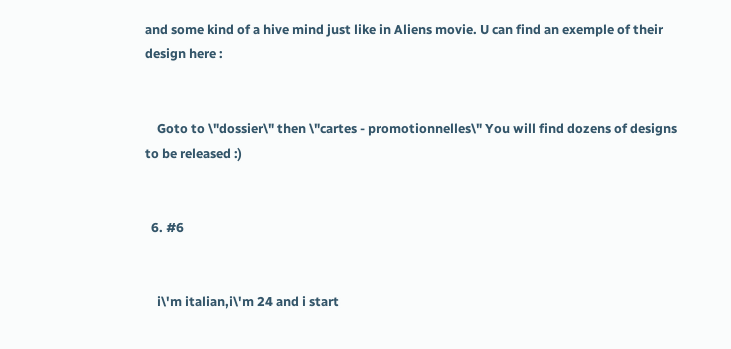and some kind of a hive mind just like in Aliens movie. U can find an exemple of their design here :


    Goto to \"dossier\" then \"cartes - promotionnelles\" You will find dozens of designs to be released :)


  6. #6


    i\'m italian,i\'m 24 and i start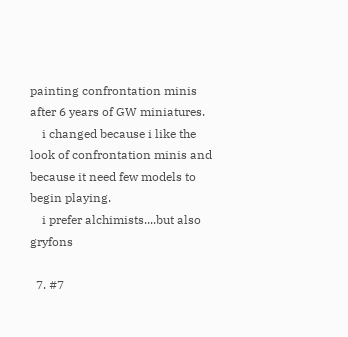painting confrontation minis after 6 years of GW miniatures.
    i changed because i like the look of confrontation minis and because it need few models to begin playing.
    i prefer alchimists....but also gryfons

  7. #7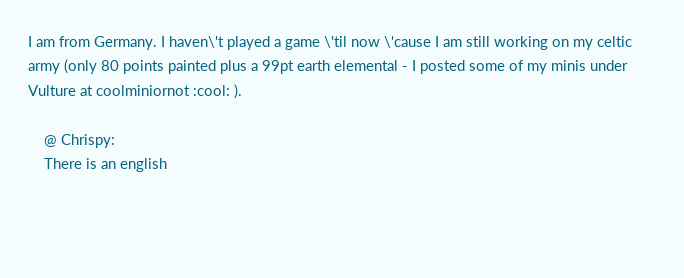I am from Germany. I haven\'t played a game \'til now \'cause I am still working on my celtic army (only 80 points painted plus a 99pt earth elemental - I posted some of my minis under Vulture at coolminiornot :cool: ).

    @ Chrispy:
    There is an english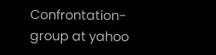Confrontation-group at yahoo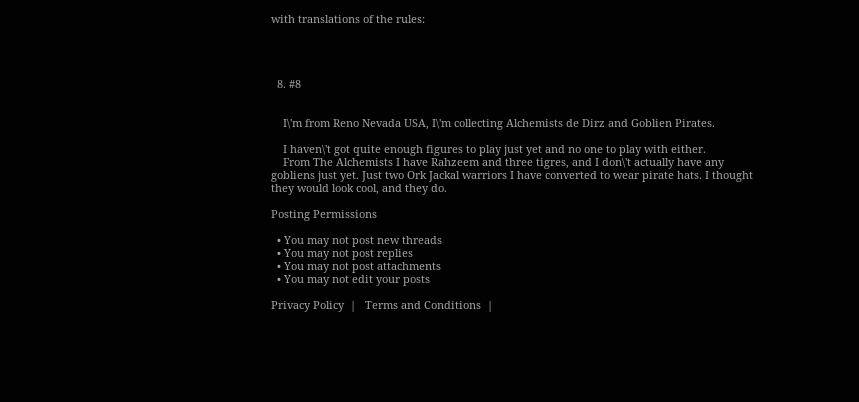with translations of the rules:




  8. #8


    I\'m from Reno Nevada USA, I\'m collecting Alchemists de Dirz and Goblien Pirates.

    I haven\'t got quite enough figures to play just yet and no one to play with either.
    From The Alchemists I have Rahzeem and three tigres, and I don\'t actually have any gobliens just yet. Just two Ork Jackal warriors I have converted to wear pirate hats. I thought they would look cool, and they do.

Posting Permissions

  • You may not post new threads
  • You may not post replies
  • You may not post attachments
  • You may not edit your posts

Privacy Policy  |   Terms and Conditions  |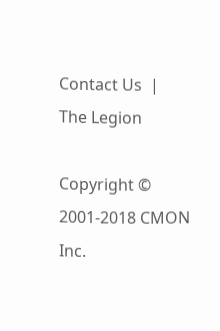Contact Us  |   The Legion

Copyright © 2001-2018 CMON Inc.